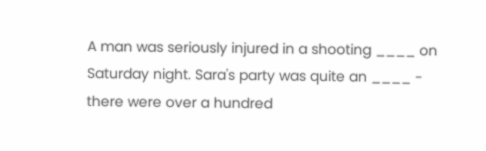A man was seriously injured in a shooting ____ on Saturday night. Sara's party was quite an ____ - there were over a hundred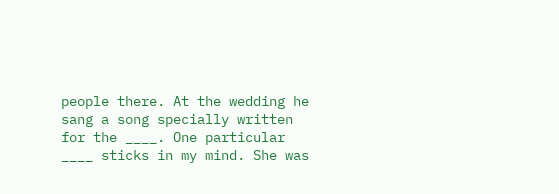people there. At the wedding he sang a song specially written for the ____. One particular ____ sticks in my mind. She was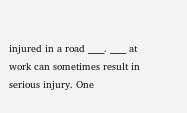injured in a road ____. ____ at work can sometimes result in serious injury. One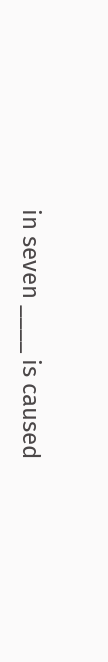in seven ____ is caused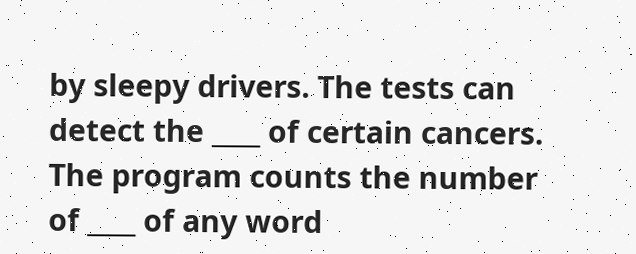by sleepy drivers. The tests can detect the ____ of certain cancers. The program counts the number of ____ of any word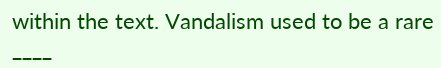within the text. Vandalism used to be a rare ____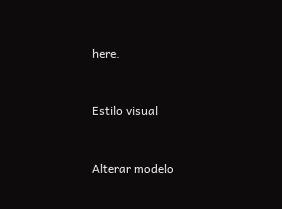here.


Estilo visual


Alterar modelo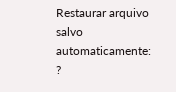Restaurar arquivo salvo automaticamente: ?